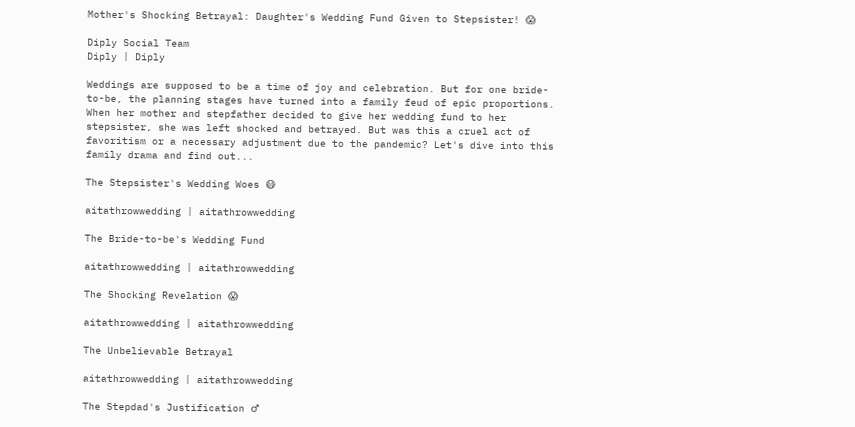Mother's Shocking Betrayal: Daughter's Wedding Fund Given to Stepsister! 😱

Diply Social Team
Diply | Diply

Weddings are supposed to be a time of joy and celebration. But for one bride-to-be, the planning stages have turned into a family feud of epic proportions. When her mother and stepfather decided to give her wedding fund to her stepsister, she was left shocked and betrayed. But was this a cruel act of favoritism or a necessary adjustment due to the pandemic? Let's dive into this family drama and find out...

The Stepsister's Wedding Woes 😷

aitathrowwedding | aitathrowwedding

The Bride-to-be's Wedding Fund

aitathrowwedding | aitathrowwedding

The Shocking Revelation 😱

aitathrowwedding | aitathrowwedding

The Unbelievable Betrayal

aitathrowwedding | aitathrowwedding

The Stepdad's Justification ♂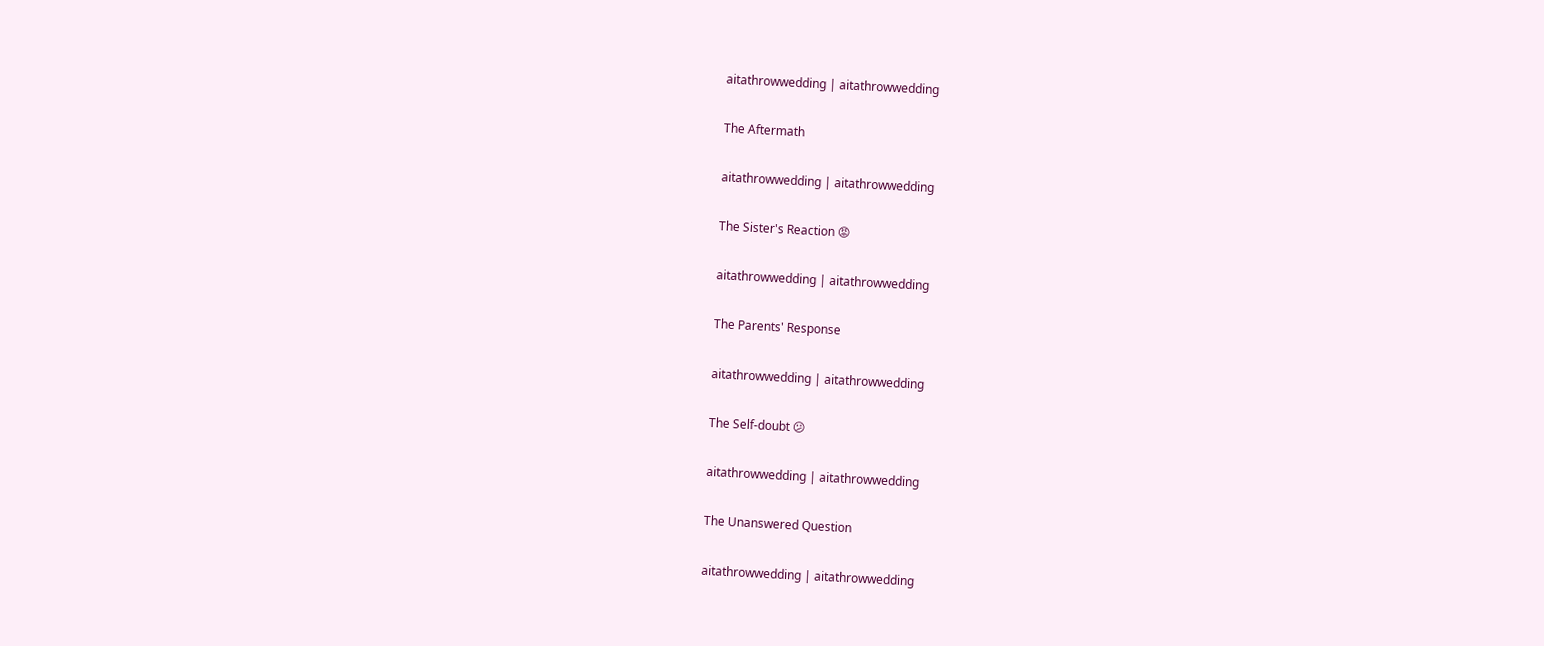aitathrowwedding | aitathrowwedding

The Aftermath

aitathrowwedding | aitathrowwedding

The Sister's Reaction 😡

aitathrowwedding | aitathrowwedding

The Parents' Response

aitathrowwedding | aitathrowwedding

The Self-doubt 😕

aitathrowwedding | aitathrowwedding

The Unanswered Question

aitathrowwedding | aitathrowwedding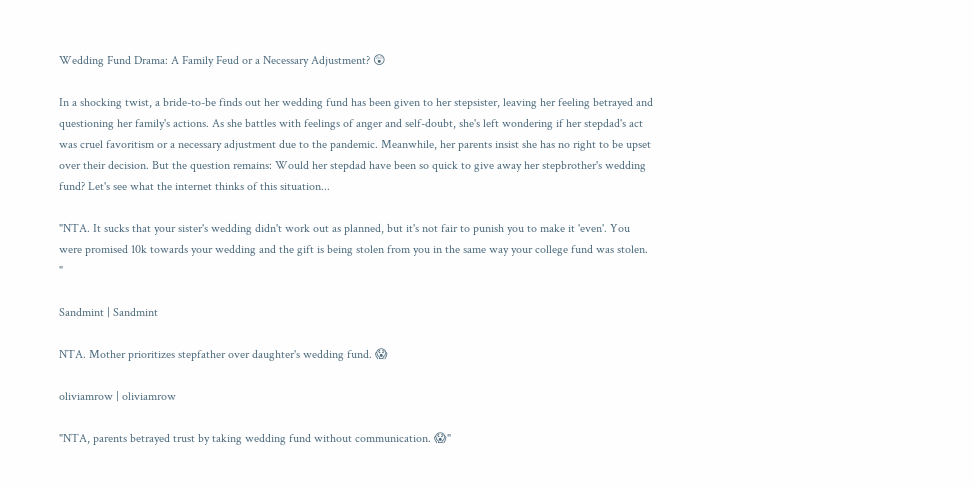Wedding Fund Drama: A Family Feud or a Necessary Adjustment? 😲

In a shocking twist, a bride-to-be finds out her wedding fund has been given to her stepsister, leaving her feeling betrayed and questioning her family's actions. As she battles with feelings of anger and self-doubt, she's left wondering if her stepdad's act was cruel favoritism or a necessary adjustment due to the pandemic. Meanwhile, her parents insist she has no right to be upset over their decision. But the question remains: Would her stepdad have been so quick to give away her stepbrother's wedding fund? Let's see what the internet thinks of this situation...

"NTA. It sucks that your sister's wedding didn't work out as planned, but it's not fair to punish you to make it 'even'. You were promised 10k towards your wedding and the gift is being stolen from you in the same way your college fund was stolen. "

Sandmint | Sandmint

NTA. Mother prioritizes stepfather over daughter's wedding fund. 😱

oliviamrow | oliviamrow

"NTA, parents betrayed trust by taking wedding fund without communication. 😱"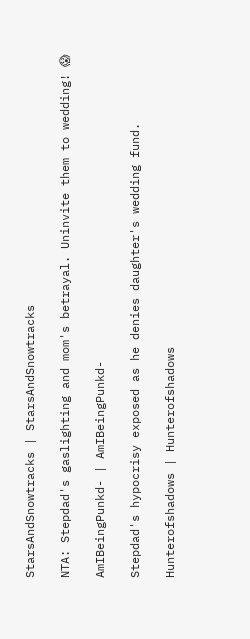StarsAndSnowtracks | StarsAndSnowtracks

NTA: Stepdad's gaslighting and mom's betrayal. Uninvite them to wedding! 😱

AmIBeingPunkd- | AmIBeingPunkd-

Stepdad's hypocrisy exposed as he denies daughter's wedding fund.

Hunterofshadows | Hunterofshadows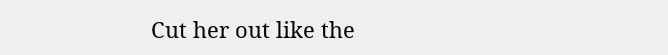Cut her out like the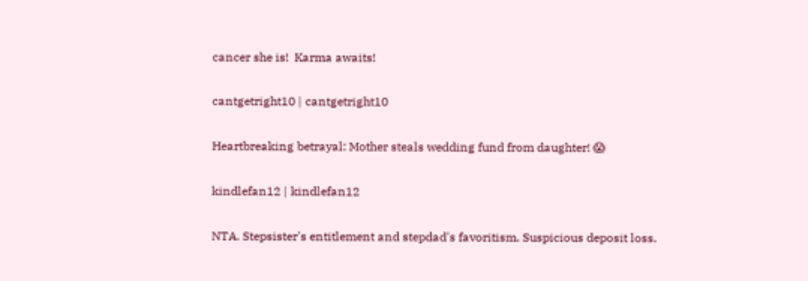cancer she is!  Karma awaits!

cantgetright10 | cantgetright10

Heartbreaking betrayal: Mother steals wedding fund from daughter! 😱

kindlefan12 | kindlefan12

NTA. Stepsister's entitlement and stepdad's favoritism. Suspicious deposit loss.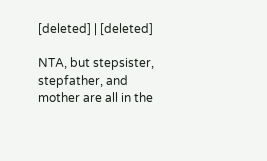[deleted] | [deleted]

NTA, but stepsister, stepfather, and mother are all in the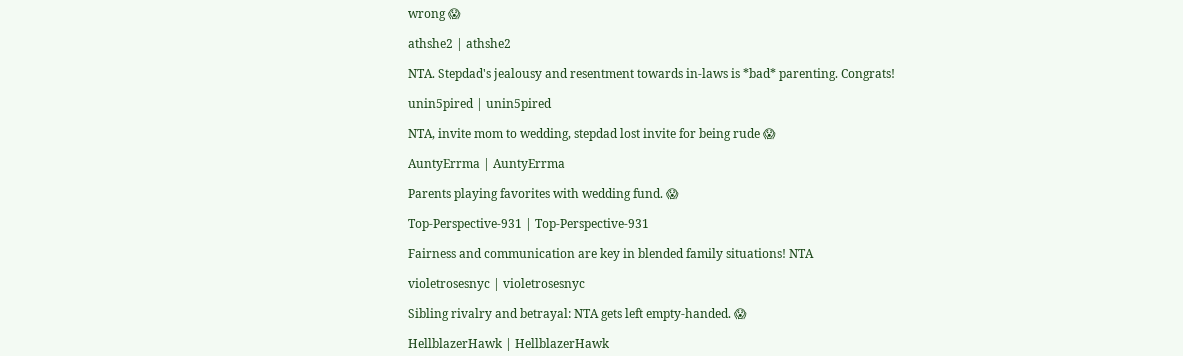wrong 😱

athshe2 | athshe2

NTA. Stepdad's jealousy and resentment towards in-laws is *bad* parenting. Congrats!

unin5pired | unin5pired

NTA, invite mom to wedding, stepdad lost invite for being rude 😱

AuntyErrma | AuntyErrma

Parents playing favorites with wedding fund. 😱

Top-Perspective-931 | Top-Perspective-931

Fairness and communication are key in blended family situations! NTA

violetrosesnyc | violetrosesnyc

Sibling rivalry and betrayal: NTA gets left empty-handed. 😱

HellblazerHawk | HellblazerHawk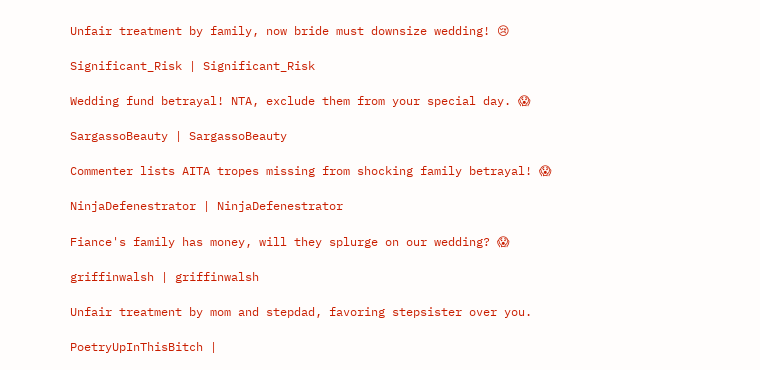Unfair treatment by family, now bride must downsize wedding! 😢

Significant_Risk | Significant_Risk

Wedding fund betrayal! NTA, exclude them from your special day. 😱

SargassoBeauty | SargassoBeauty

Commenter lists AITA tropes missing from shocking family betrayal! 😱

NinjaDefenestrator | NinjaDefenestrator

Fiance's family has money, will they splurge on our wedding? 😱

griffinwalsh | griffinwalsh

Unfair treatment by mom and stepdad, favoring stepsister over you.

PoetryUpInThisBitch |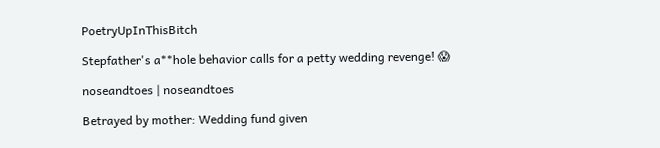PoetryUpInThisBitch

Stepfather's a**hole behavior calls for a petty wedding revenge! 😱

noseandtoes | noseandtoes

Betrayed by mother: Wedding fund given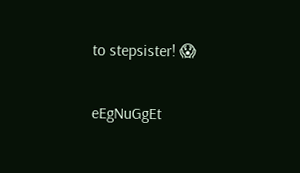to stepsister! 😱

eEgNuGgEt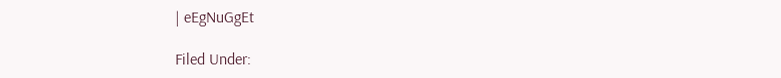| eEgNuGgEt

Filed Under: